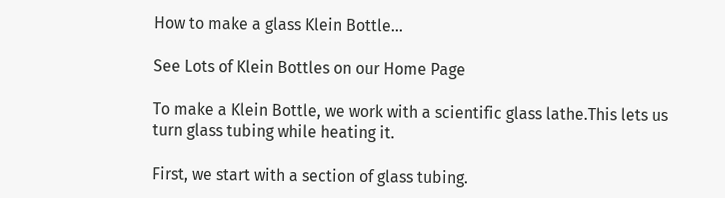How to make a glass Klein Bottle...

See Lots of Klein Bottles on our Home Page

To make a Klein Bottle, we work with a scientific glass lathe.This lets us turn glass tubing while heating it.

First, we start with a section of glass tubing.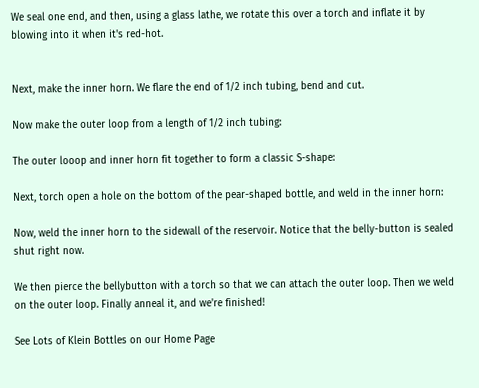We seal one end, and then, using a glass lathe, we rotate this over a torch and inflate it by blowing into it when it's red-hot.


Next, make the inner horn. We flare the end of 1/2 inch tubing, bend and cut.

Now make the outer loop from a length of 1/2 inch tubing:

The outer looop and inner horn fit together to form a classic S-shape:

Next, torch open a hole on the bottom of the pear-shaped bottle, and weld in the inner horn:

Now, weld the inner horn to the sidewall of the reservoir. Notice that the belly-button is sealed shut right now.

We then pierce the bellybutton with a torch so that we can attach the outer loop. Then we weld on the outer loop. Finally anneal it, and we're finished!

See Lots of Klein Bottles on our Home Page